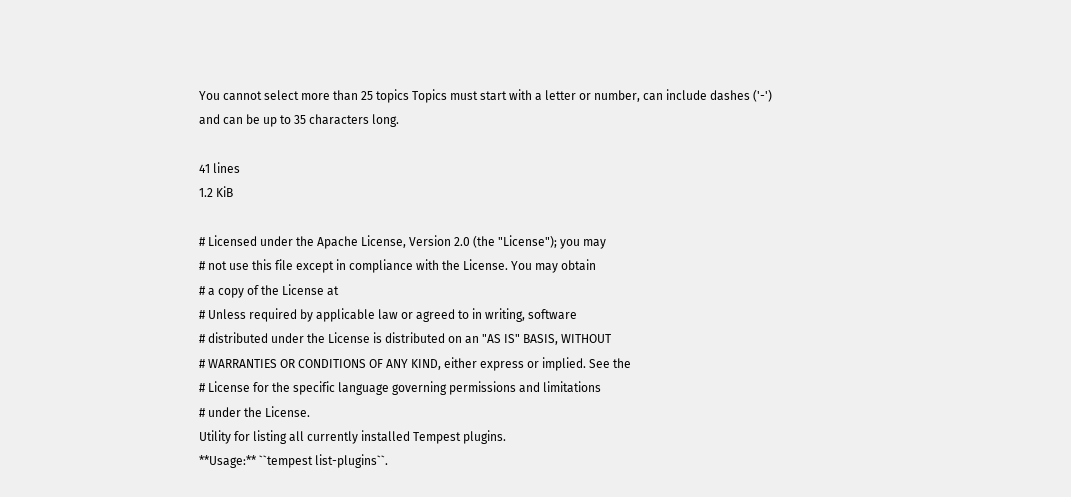You cannot select more than 25 topics Topics must start with a letter or number, can include dashes ('-') and can be up to 35 characters long.

41 lines
1.2 KiB

# Licensed under the Apache License, Version 2.0 (the "License"); you may
# not use this file except in compliance with the License. You may obtain
# a copy of the License at
# Unless required by applicable law or agreed to in writing, software
# distributed under the License is distributed on an "AS IS" BASIS, WITHOUT
# WARRANTIES OR CONDITIONS OF ANY KIND, either express or implied. See the
# License for the specific language governing permissions and limitations
# under the License.
Utility for listing all currently installed Tempest plugins.
**Usage:** ``tempest list-plugins``.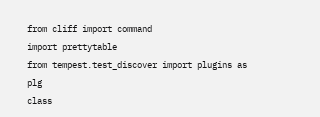from cliff import command
import prettytable
from tempest.test_discover import plugins as plg
class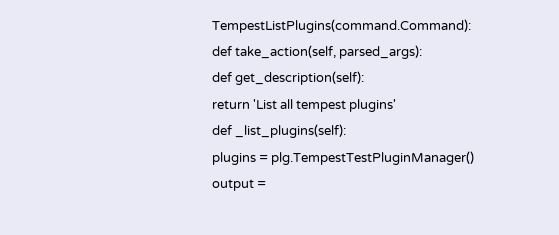TempestListPlugins(command.Command):
def take_action(self, parsed_args):
def get_description(self):
return 'List all tempest plugins'
def _list_plugins(self):
plugins = plg.TempestTestPluginManager()
output =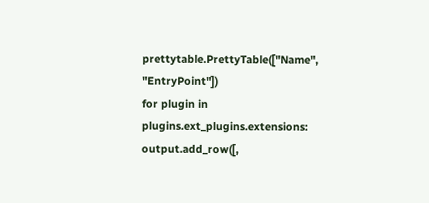prettytable.PrettyTable(["Name", "EntryPoint"])
for plugin in plugins.ext_plugins.extensions:
output.add_row([,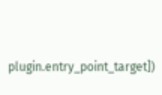plugin.entry_point_target])